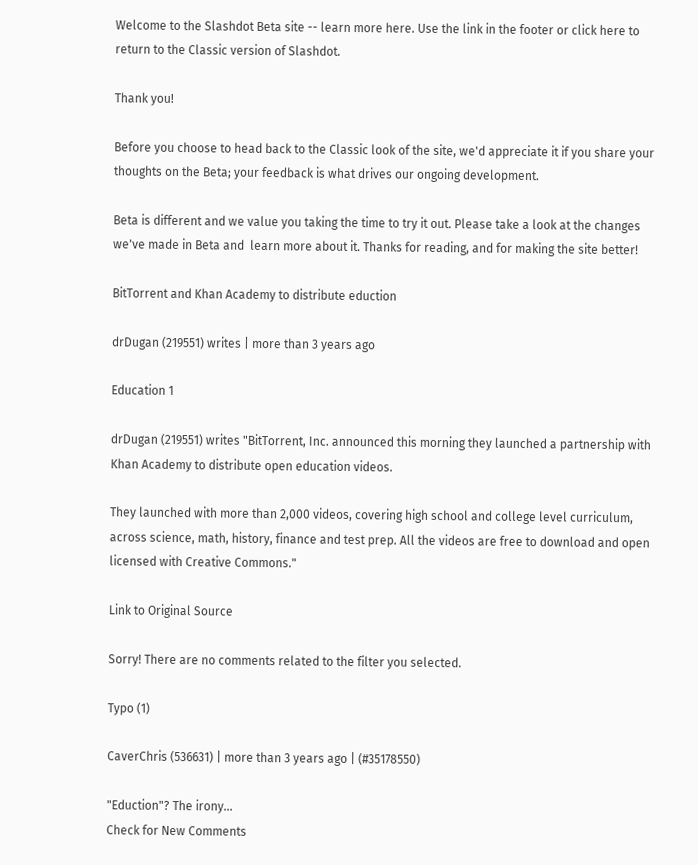Welcome to the Slashdot Beta site -- learn more here. Use the link in the footer or click here to return to the Classic version of Slashdot.

Thank you!

Before you choose to head back to the Classic look of the site, we'd appreciate it if you share your thoughts on the Beta; your feedback is what drives our ongoing development.

Beta is different and we value you taking the time to try it out. Please take a look at the changes we've made in Beta and  learn more about it. Thanks for reading, and for making the site better!

BitTorrent and Khan Academy to distribute eduction

drDugan (219551) writes | more than 3 years ago

Education 1

drDugan (219551) writes "BitTorrent, Inc. announced this morning they launched a partnership with Khan Academy to distribute open education videos.

They launched with more than 2,000 videos, covering high school and college level curriculum, across science, math, history, finance and test prep. All the videos are free to download and open licensed with Creative Commons."

Link to Original Source

Sorry! There are no comments related to the filter you selected.

Typo (1)

CaverChris (536631) | more than 3 years ago | (#35178550)

"Eduction"? The irony...
Check for New Comments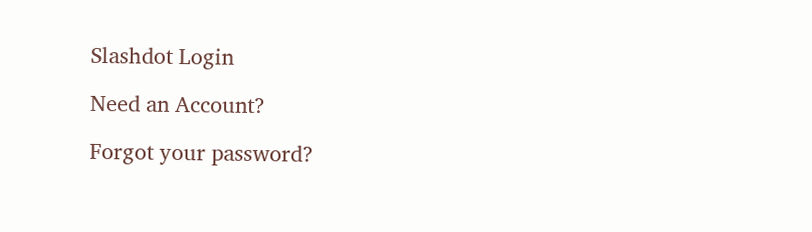Slashdot Login

Need an Account?

Forgot your password?